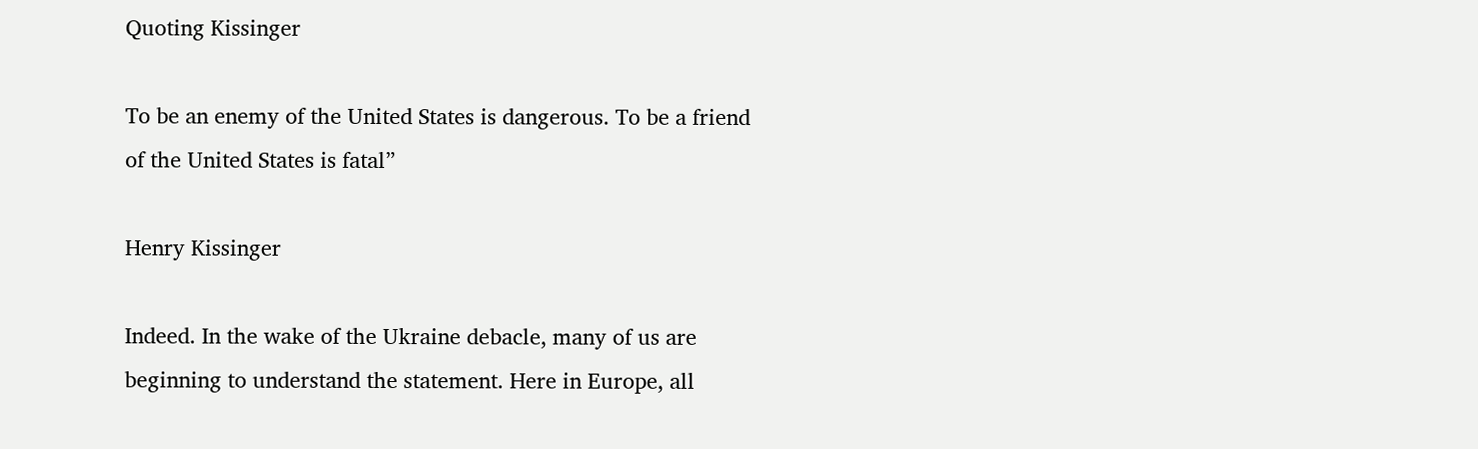Quoting Kissinger

To be an enemy of the United States is dangerous. To be a friend of the United States is fatal”

Henry Kissinger

Indeed. In the wake of the Ukraine debacle, many of us are beginning to understand the statement. Here in Europe, all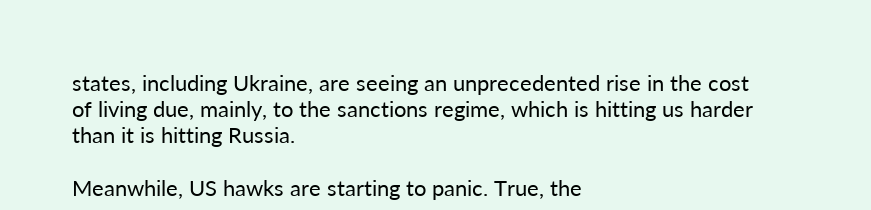states, including Ukraine, are seeing an unprecedented rise in the cost of living due, mainly, to the sanctions regime, which is hitting us harder than it is hitting Russia.

Meanwhile, US hawks are starting to panic. True, the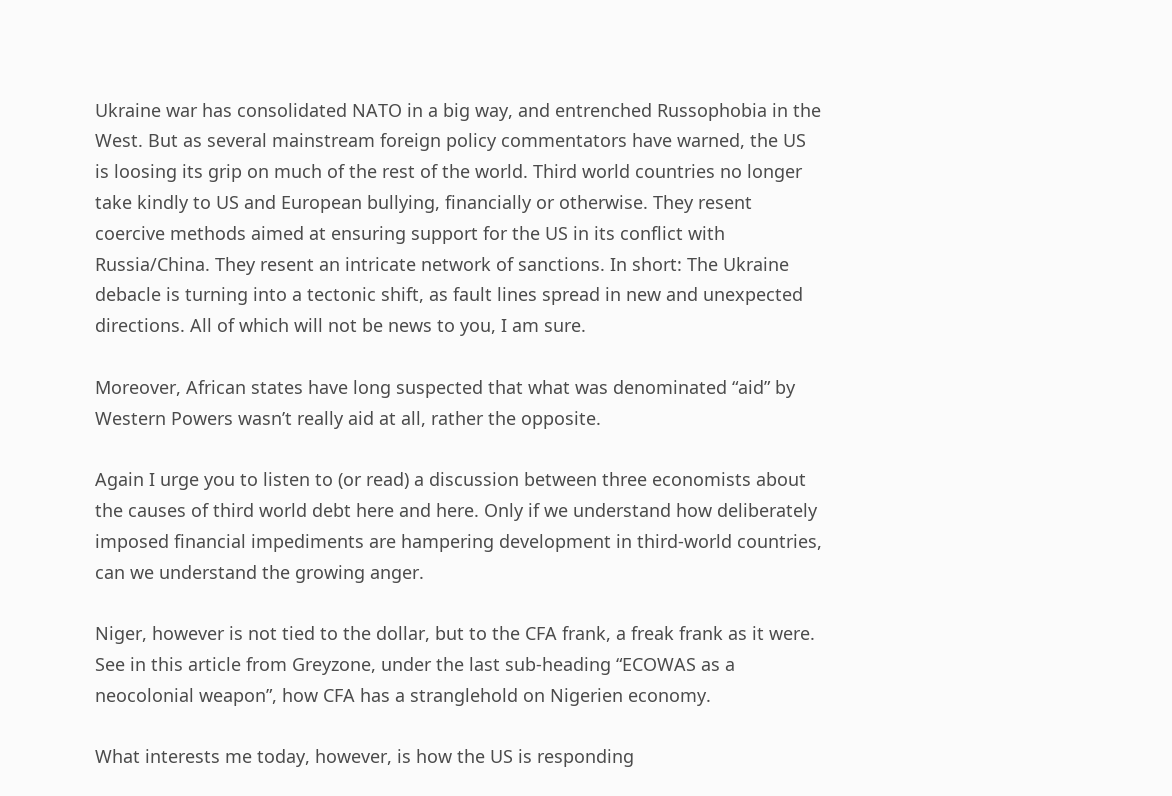Ukraine war has consolidated NATO in a big way, and entrenched Russophobia in the West. But as several mainstream foreign policy commentators have warned, the US is loosing its grip on much of the rest of the world. Third world countries no longer take kindly to US and European bullying, financially or otherwise. They resent coercive methods aimed at ensuring support for the US in its conflict with Russia/China. They resent an intricate network of sanctions. In short: The Ukraine debacle is turning into a tectonic shift, as fault lines spread in new and unexpected directions. All of which will not be news to you, I am sure.

Moreover, African states have long suspected that what was denominated “aid” by Western Powers wasn’t really aid at all, rather the opposite.

Again I urge you to listen to (or read) a discussion between three economists about the causes of third world debt here and here. Only if we understand how deliberately imposed financial impediments are hampering development in third-world countries, can we understand the growing anger.

Niger, however is not tied to the dollar, but to the CFA frank, a freak frank as it were. See in this article from Greyzone, under the last sub-heading “ECOWAS as a neocolonial weapon”, how CFA has a stranglehold on Nigerien economy.

What interests me today, however, is how the US is responding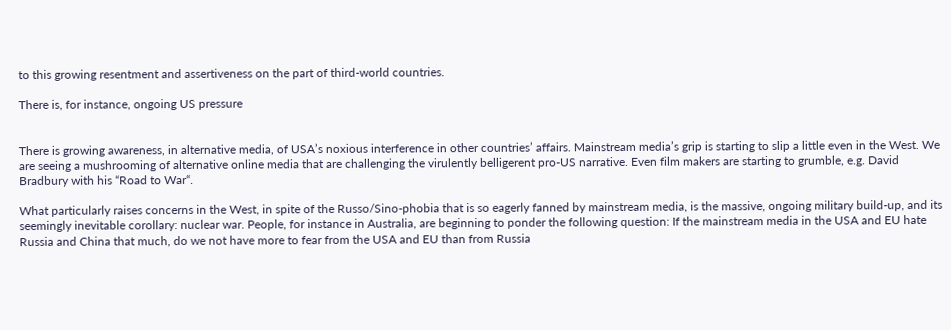to this growing resentment and assertiveness on the part of third-world countries.

There is, for instance, ongoing US pressure


There is growing awareness, in alternative media, of USA’s noxious interference in other countries’ affairs. Mainstream media’s grip is starting to slip a little even in the West. We are seeing a mushrooming of alternative online media that are challenging the virulently belligerent pro-US narrative. Even film makers are starting to grumble, e.g. David Bradbury with his “Road to War“.

What particularly raises concerns in the West, in spite of the Russo/Sino-phobia that is so eagerly fanned by mainstream media, is the massive, ongoing military build-up, and its seemingly inevitable corollary: nuclear war. People, for instance in Australia, are beginning to ponder the following question: If the mainstream media in the USA and EU hate Russia and China that much, do we not have more to fear from the USA and EU than from Russia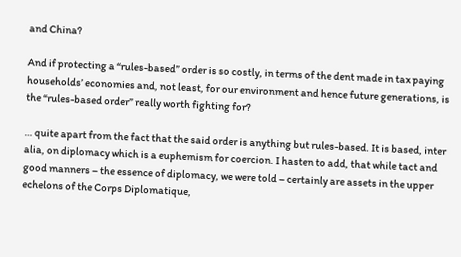and China?

And if protecting a “rules-based” order is so costly, in terms of the dent made in tax paying households’ economies and, not least, for our environment and hence future generations, is the “rules-based order” really worth fighting for?

… quite apart from the fact that the said order is anything but rules-based. It is based, inter alia, on diplomacy which is a euphemism for coercion. I hasten to add, that while tact and good manners – the essence of diplomacy, we were told – certainly are assets in the upper echelons of the Corps Diplomatique,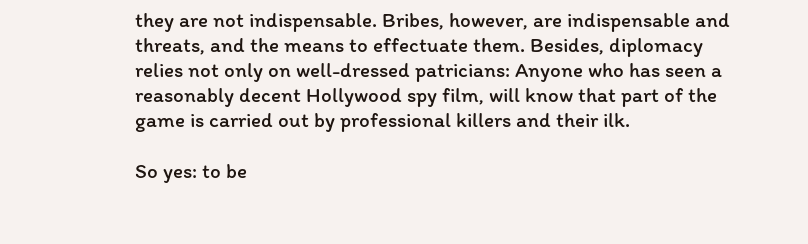they are not indispensable. Bribes, however, are indispensable and threats, and the means to effectuate them. Besides, diplomacy relies not only on well-dressed patricians: Anyone who has seen a reasonably decent Hollywood spy film, will know that part of the game is carried out by professional killers and their ilk.

So yes: to be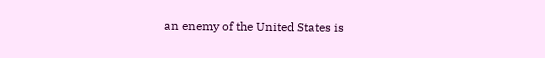an enemy of the United States is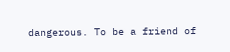dangerous. To be a friend of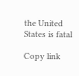the United States is fatal

Copy link